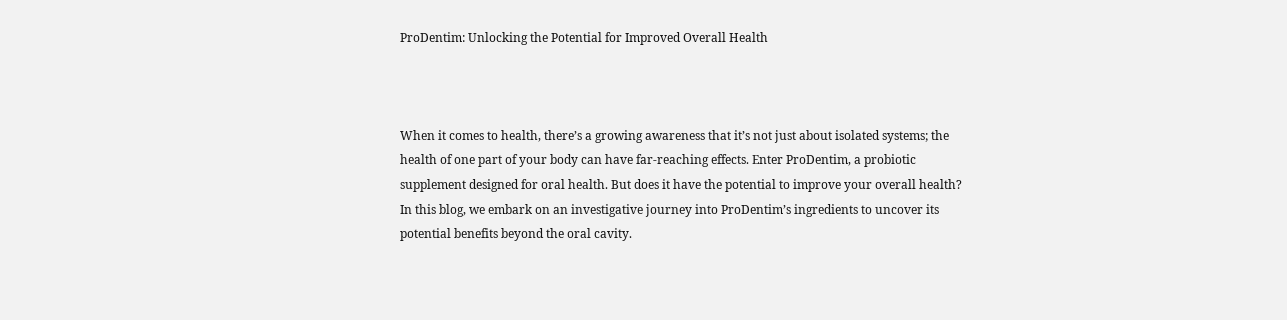ProDentim: Unlocking the Potential for Improved Overall Health



When it comes to health, there’s a growing awareness that it’s not just about isolated systems; the health of one part of your body can have far-reaching effects. Enter ProDentim, a probiotic supplement designed for oral health. But does it have the potential to improve your overall health? In this blog, we embark on an investigative journey into ProDentim’s ingredients to uncover its potential benefits beyond the oral cavity.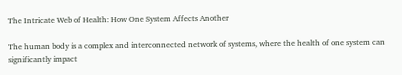The Intricate Web of Health: How One System Affects Another

The human body is a complex and interconnected network of systems, where the health of one system can significantly impact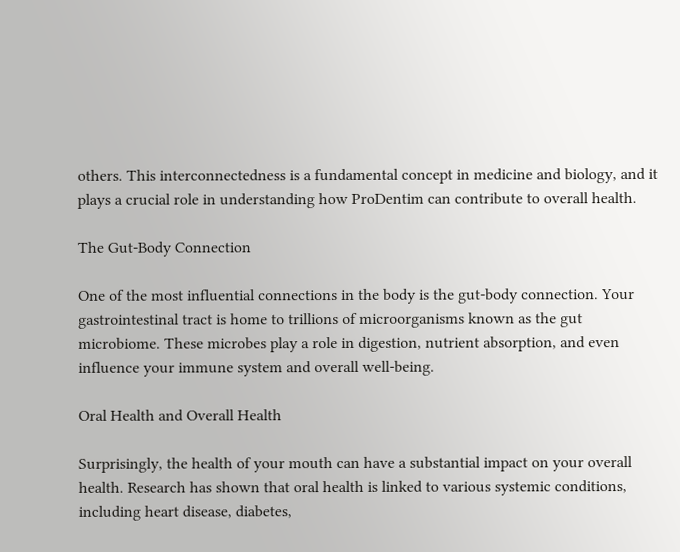others. This interconnectedness is a fundamental concept in medicine and biology, and it plays a crucial role in understanding how ProDentim can contribute to overall health.

The Gut-Body Connection

One of the most influential connections in the body is the gut-body connection. Your gastrointestinal tract is home to trillions of microorganisms known as the gut microbiome. These microbes play a role in digestion, nutrient absorption, and even influence your immune system and overall well-being.

Oral Health and Overall Health

Surprisingly, the health of your mouth can have a substantial impact on your overall health. Research has shown that oral health is linked to various systemic conditions, including heart disease, diabetes,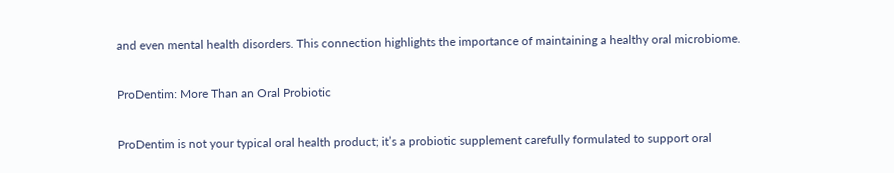and even mental health disorders. This connection highlights the importance of maintaining a healthy oral microbiome.

ProDentim: More Than an Oral Probiotic

ProDentim is not your typical oral health product; it’s a probiotic supplement carefully formulated to support oral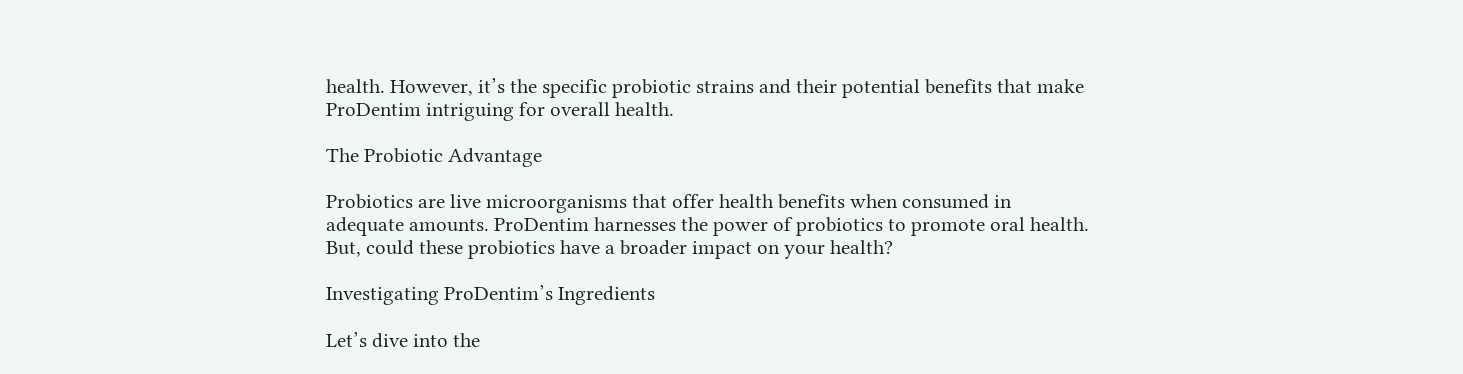health. However, it’s the specific probiotic strains and their potential benefits that make ProDentim intriguing for overall health.

The Probiotic Advantage

Probiotics are live microorganisms that offer health benefits when consumed in adequate amounts. ProDentim harnesses the power of probiotics to promote oral health. But, could these probiotics have a broader impact on your health?

Investigating ProDentim’s Ingredients

Let’s dive into the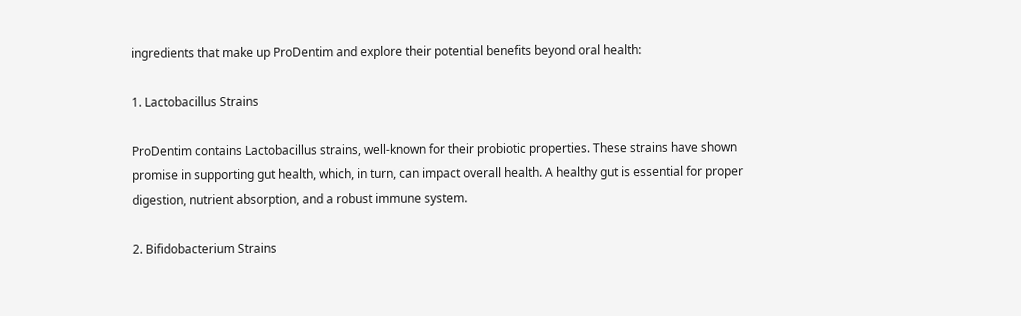ingredients that make up ProDentim and explore their potential benefits beyond oral health:

1. Lactobacillus Strains

ProDentim contains Lactobacillus strains, well-known for their probiotic properties. These strains have shown promise in supporting gut health, which, in turn, can impact overall health. A healthy gut is essential for proper digestion, nutrient absorption, and a robust immune system.

2. Bifidobacterium Strains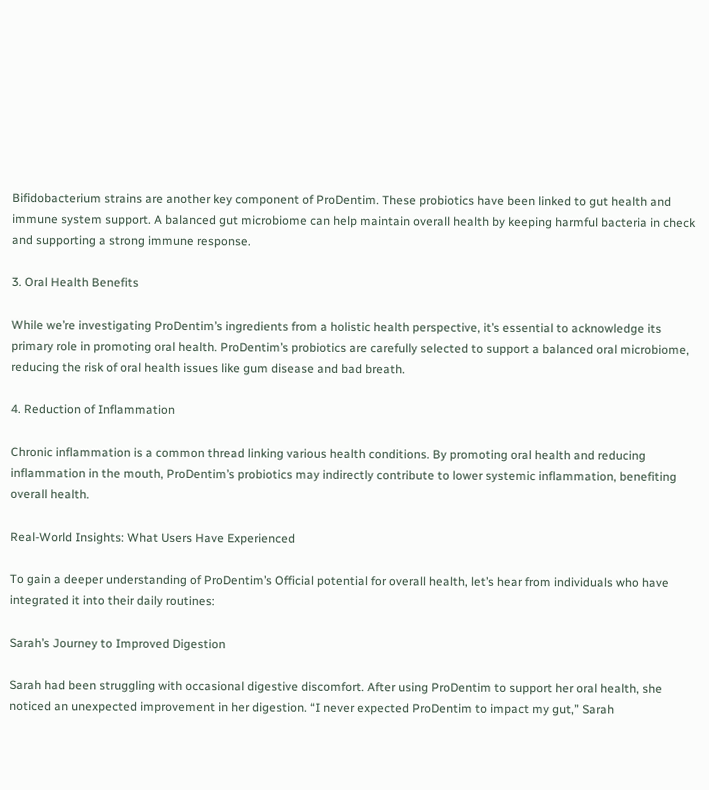Bifidobacterium strains are another key component of ProDentim. These probiotics have been linked to gut health and immune system support. A balanced gut microbiome can help maintain overall health by keeping harmful bacteria in check and supporting a strong immune response.

3. Oral Health Benefits

While we’re investigating ProDentim’s ingredients from a holistic health perspective, it’s essential to acknowledge its primary role in promoting oral health. ProDentim’s probiotics are carefully selected to support a balanced oral microbiome, reducing the risk of oral health issues like gum disease and bad breath.

4. Reduction of Inflammation

Chronic inflammation is a common thread linking various health conditions. By promoting oral health and reducing inflammation in the mouth, ProDentim’s probiotics may indirectly contribute to lower systemic inflammation, benefiting overall health.

Real-World Insights: What Users Have Experienced

To gain a deeper understanding of ProDentim’s Official potential for overall health, let’s hear from individuals who have integrated it into their daily routines:

Sarah’s Journey to Improved Digestion

Sarah had been struggling with occasional digestive discomfort. After using ProDentim to support her oral health, she noticed an unexpected improvement in her digestion. “I never expected ProDentim to impact my gut,” Sarah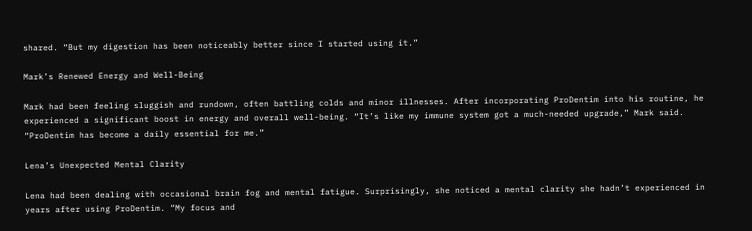shared. “But my digestion has been noticeably better since I started using it.”

Mark’s Renewed Energy and Well-Being

Mark had been feeling sluggish and rundown, often battling colds and minor illnesses. After incorporating ProDentim into his routine, he experienced a significant boost in energy and overall well-being. “It’s like my immune system got a much-needed upgrade,” Mark said. “ProDentim has become a daily essential for me.”

Lena’s Unexpected Mental Clarity

Lena had been dealing with occasional brain fog and mental fatigue. Surprisingly, she noticed a mental clarity she hadn’t experienced in years after using ProDentim. “My focus and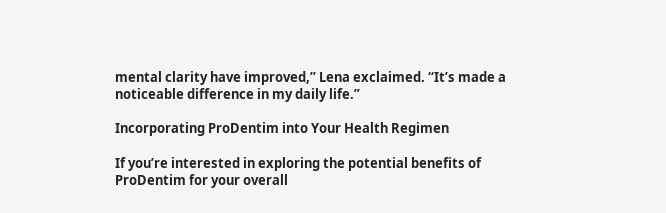mental clarity have improved,” Lena exclaimed. “It’s made a noticeable difference in my daily life.”

Incorporating ProDentim into Your Health Regimen

If you’re interested in exploring the potential benefits of ProDentim for your overall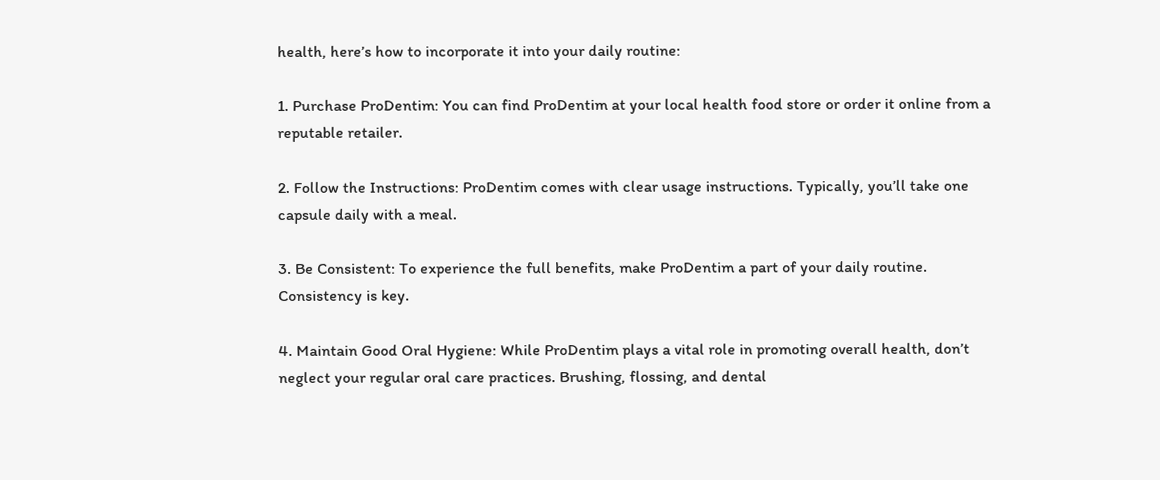health, here’s how to incorporate it into your daily routine:

1. Purchase ProDentim: You can find ProDentim at your local health food store or order it online from a reputable retailer.

2. Follow the Instructions: ProDentim comes with clear usage instructions. Typically, you’ll take one capsule daily with a meal.

3. Be Consistent: To experience the full benefits, make ProDentim a part of your daily routine. Consistency is key.

4. Maintain Good Oral Hygiene: While ProDentim plays a vital role in promoting overall health, don’t neglect your regular oral care practices. Brushing, flossing, and dental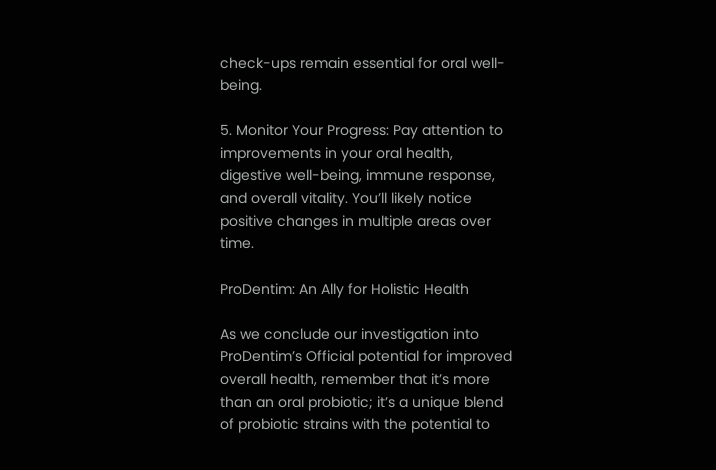check-ups remain essential for oral well-being.

5. Monitor Your Progress: Pay attention to improvements in your oral health, digestive well-being, immune response, and overall vitality. You’ll likely notice positive changes in multiple areas over time.

ProDentim: An Ally for Holistic Health

As we conclude our investigation into ProDentim’s Official potential for improved overall health, remember that it’s more than an oral probiotic; it’s a unique blend of probiotic strains with the potential to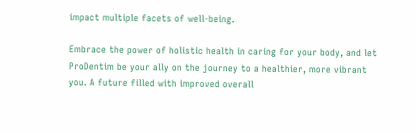impact multiple facets of well-being.

Embrace the power of holistic health in caring for your body, and let ProDentim be your ally on the journey to a healthier, more vibrant you. A future filled with improved overall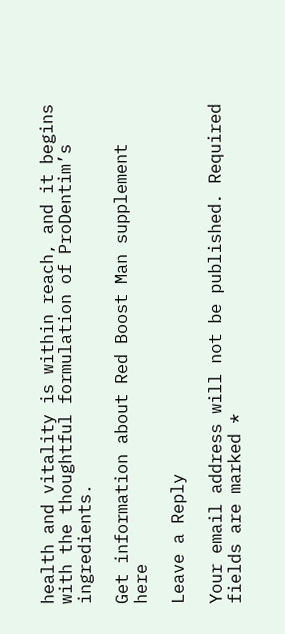health and vitality is within reach, and it begins with the thoughtful formulation of ProDentim’s ingredients.

Get information about Red Boost Man supplement here

Leave a Reply

Your email address will not be published. Required fields are marked *